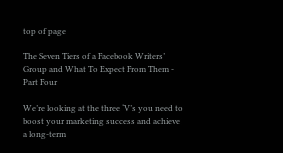top of page

The Seven Tiers of a Facebook Writers’ Group and What To Expect From Them - Part Four

We’re looking at the three ‘V’s you need to boost your marketing success and achieve a long-term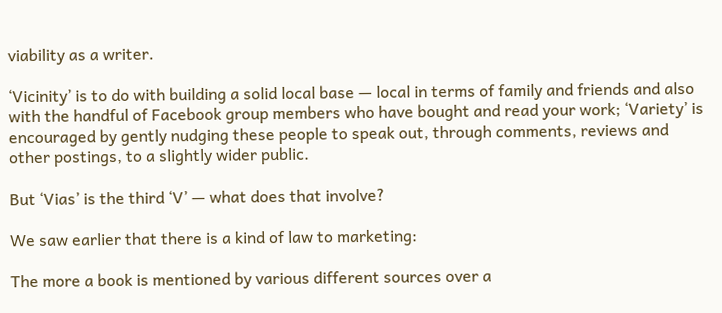viability as a writer.

‘Vicinity’ is to do with building a solid local base — local in terms of family and friends and also with the handful of Facebook group members who have bought and read your work; ‘Variety’ is encouraged by gently nudging these people to speak out, through comments, reviews and other postings, to a slightly wider public.

But ‘Vias’ is the third ‘V’ — what does that involve?

We saw earlier that there is a kind of law to marketing:

The more a book is mentioned by various different sources over a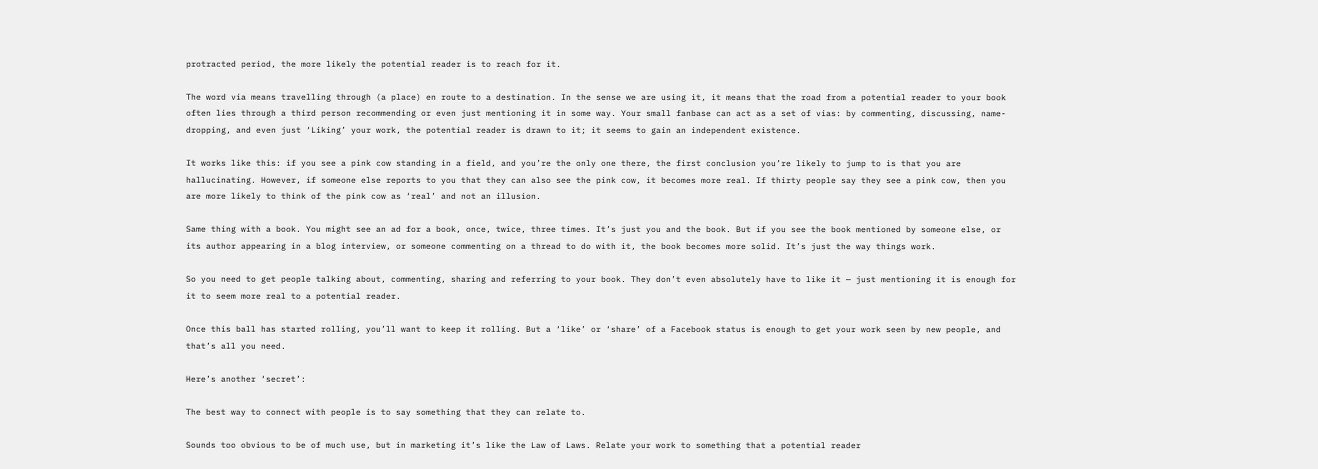protracted period, the more likely the potential reader is to reach for it.

The word via means travelling through (a place) en route to a destination. In the sense we are using it, it means that the road from a potential reader to your book often lies through a third person recommending or even just mentioning it in some way. Your small fanbase can act as a set of vias: by commenting, discussing, name-dropping, and even just ‘Liking’ your work, the potential reader is drawn to it; it seems to gain an independent existence.

It works like this: if you see a pink cow standing in a field, and you’re the only one there, the first conclusion you’re likely to jump to is that you are hallucinating. However, if someone else reports to you that they can also see the pink cow, it becomes more real. If thirty people say they see a pink cow, then you are more likely to think of the pink cow as ‘real’ and not an illusion.

Same thing with a book. You might see an ad for a book, once, twice, three times. It’s just you and the book. But if you see the book mentioned by someone else, or its author appearing in a blog interview, or someone commenting on a thread to do with it, the book becomes more solid. It’s just the way things work.

So you need to get people talking about, commenting, sharing and referring to your book. They don’t even absolutely have to like it — just mentioning it is enough for it to seem more real to a potential reader.

Once this ball has started rolling, you’ll want to keep it rolling. But a ‘like’ or ‘share’ of a Facebook status is enough to get your work seen by new people, and that’s all you need.

Here’s another ‘secret’:

The best way to connect with people is to say something that they can relate to.

Sounds too obvious to be of much use, but in marketing it’s like the Law of Laws. Relate your work to something that a potential reader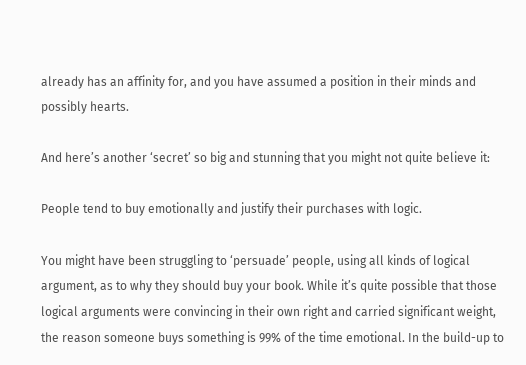already has an affinity for, and you have assumed a position in their minds and possibly hearts.

And here’s another ‘secret’ so big and stunning that you might not quite believe it:

People tend to buy emotionally and justify their purchases with logic.

You might have been struggling to ‘persuade’ people, using all kinds of logical argument, as to why they should buy your book. While it’s quite possible that those logical arguments were convincing in their own right and carried significant weight, the reason someone buys something is 99% of the time emotional. In the build-up to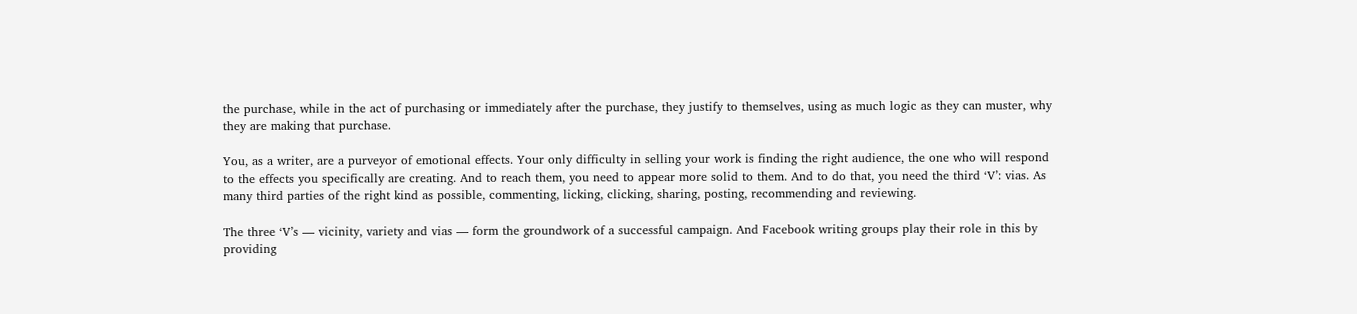the purchase, while in the act of purchasing or immediately after the purchase, they justify to themselves, using as much logic as they can muster, why they are making that purchase.

You, as a writer, are a purveyor of emotional effects. Your only difficulty in selling your work is finding the right audience, the one who will respond to the effects you specifically are creating. And to reach them, you need to appear more solid to them. And to do that, you need the third ‘V’: vias. As many third parties of the right kind as possible, commenting, licking, clicking, sharing, posting, recommending and reviewing.

The three ‘V’s — vicinity, variety and vias — form the groundwork of a successful campaign. And Facebook writing groups play their role in this by providing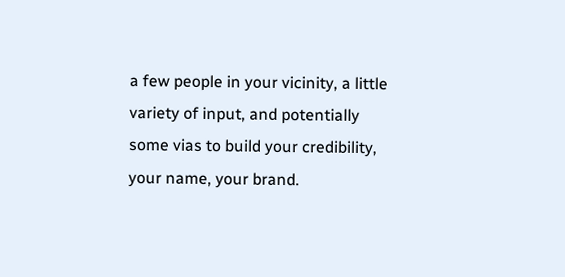a few people in your vicinity, a little variety of input, and potentially some vias to build your credibility, your name, your brand.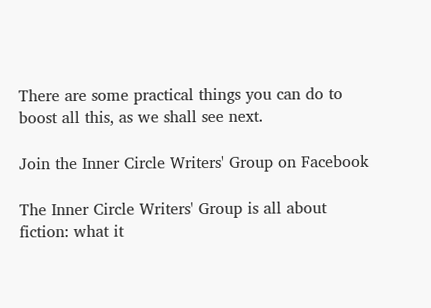There are some practical things you can do to boost all this, as we shall see next.

Join the Inner Circle Writers' Group on Facebook

The Inner Circle Writers' Group is all about fiction: what it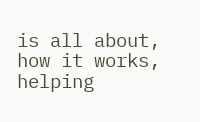is all about, how it works, helping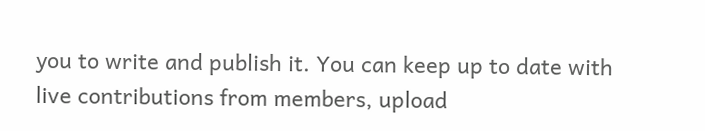you to write and publish it. You can keep up to date with live contributions from members, upload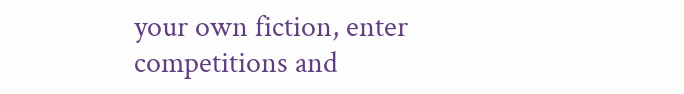your own fiction, enter competitions and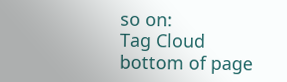so on:
Tag Cloud
bottom of page